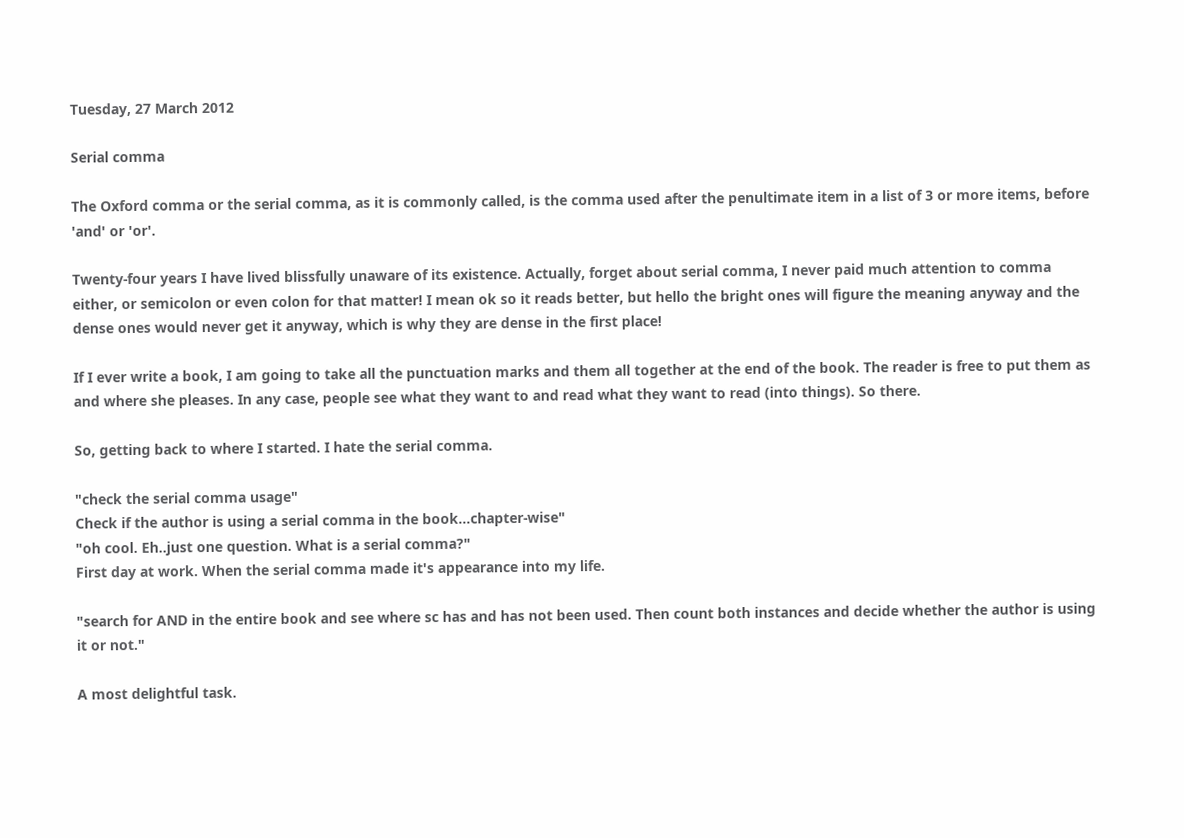Tuesday, 27 March 2012

Serial comma

The Oxford comma or the serial comma, as it is commonly called, is the comma used after the penultimate item in a list of 3 or more items, before 'and' or 'or'.

Twenty-four years I have lived blissfully unaware of its existence. Actually, forget about serial comma, I never paid much attention to comma either, or semicolon or even colon for that matter! I mean ok so it reads better, but hello the bright ones will figure the meaning anyway and the dense ones would never get it anyway, which is why they are dense in the first place!

If I ever write a book, I am going to take all the punctuation marks and them all together at the end of the book. The reader is free to put them as and where she pleases. In any case, people see what they want to and read what they want to read (into things). So there.

So, getting back to where I started. I hate the serial comma.

"check the serial comma usage"
Check if the author is using a serial comma in the book...chapter-wise"
"oh cool. Eh..just one question. What is a serial comma?"
First day at work. When the serial comma made it's appearance into my life.

"search for AND in the entire book and see where sc has and has not been used. Then count both instances and decide whether the author is using it or not."

A most delightful task.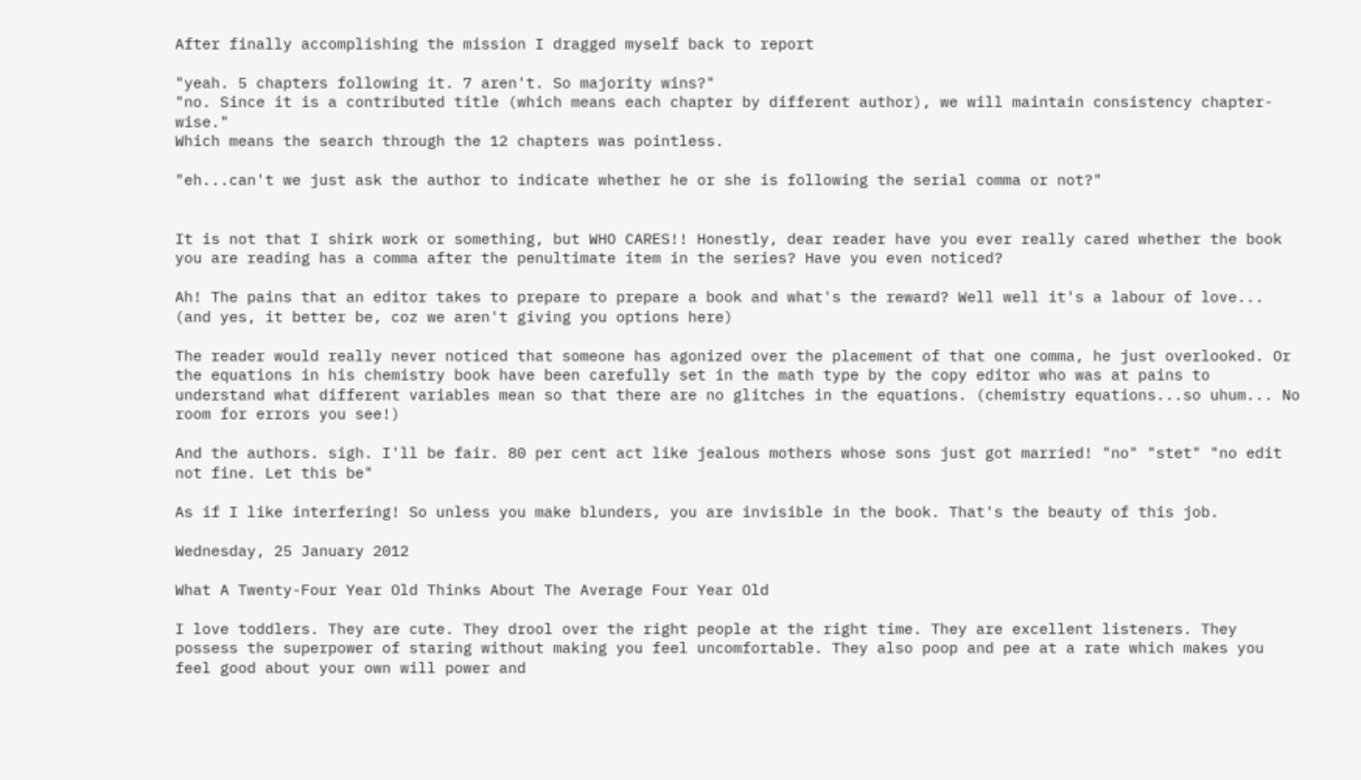After finally accomplishing the mission I dragged myself back to report

"yeah. 5 chapters following it. 7 aren't. So majority wins?"
"no. Since it is a contributed title (which means each chapter by different author), we will maintain consistency chapter-wise."
Which means the search through the 12 chapters was pointless.

"eh...can't we just ask the author to indicate whether he or she is following the serial comma or not?"


It is not that I shirk work or something, but WHO CARES!! Honestly, dear reader have you ever really cared whether the book you are reading has a comma after the penultimate item in the series? Have you even noticed?

Ah! The pains that an editor takes to prepare to prepare a book and what's the reward? Well well it's a labour of love... (and yes, it better be, coz we aren't giving you options here)

The reader would really never noticed that someone has agonized over the placement of that one comma, he just overlooked. Or the equations in his chemistry book have been carefully set in the math type by the copy editor who was at pains to understand what different variables mean so that there are no glitches in the equations. (chemistry equations...so uhum... No room for errors you see!)

And the authors. sigh. I'll be fair. 80 per cent act like jealous mothers whose sons just got married! "no" "stet" "no edit not fine. Let this be"

As if I like interfering! So unless you make blunders, you are invisible in the book. That's the beauty of this job.

Wednesday, 25 January 2012

What A Twenty-Four Year Old Thinks About The Average Four Year Old

I love toddlers. They are cute. They drool over the right people at the right time. They are excellent listeners. They possess the superpower of staring without making you feel uncomfortable. They also poop and pee at a rate which makes you feel good about your own will power and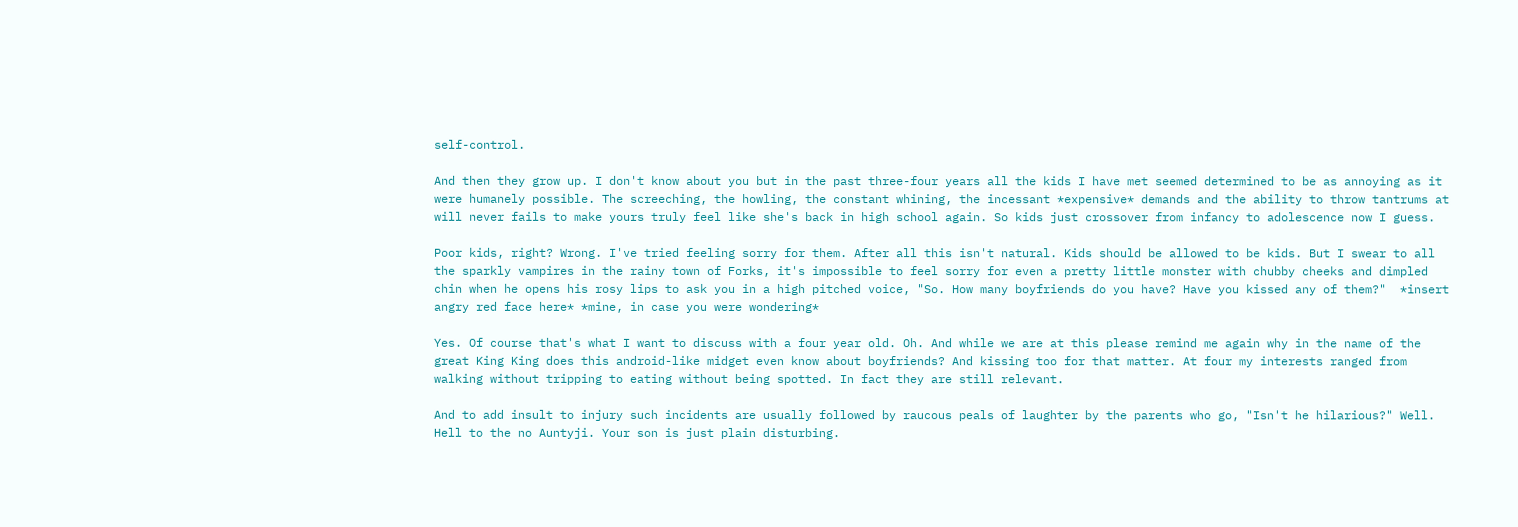self-control.

And then they grow up. I don't know about you but in the past three-four years all the kids I have met seemed determined to be as annoying as it were humanely possible. The screeching, the howling, the constant whining, the incessant *expensive* demands and the ability to throw tantrums at will never fails to make yours truly feel like she's back in high school again. So kids just crossover from infancy to adolescence now I guess.

Poor kids, right? Wrong. I've tried feeling sorry for them. After all this isn't natural. Kids should be allowed to be kids. But I swear to all the sparkly vampires in the rainy town of Forks, it's impossible to feel sorry for even a pretty little monster with chubby cheeks and dimpled chin when he opens his rosy lips to ask you in a high pitched voice, "So. How many boyfriends do you have? Have you kissed any of them?"  *insert angry red face here* *mine, in case you were wondering*

Yes. Of course that's what I want to discuss with a four year old. Oh. And while we are at this please remind me again why in the name of the great King King does this android-like midget even know about boyfriends? And kissing too for that matter. At four my interests ranged from walking without tripping to eating without being spotted. In fact they are still relevant.

And to add insult to injury such incidents are usually followed by raucous peals of laughter by the parents who go, "Isn't he hilarious?" Well. Hell to the no Auntyji. Your son is just plain disturbing.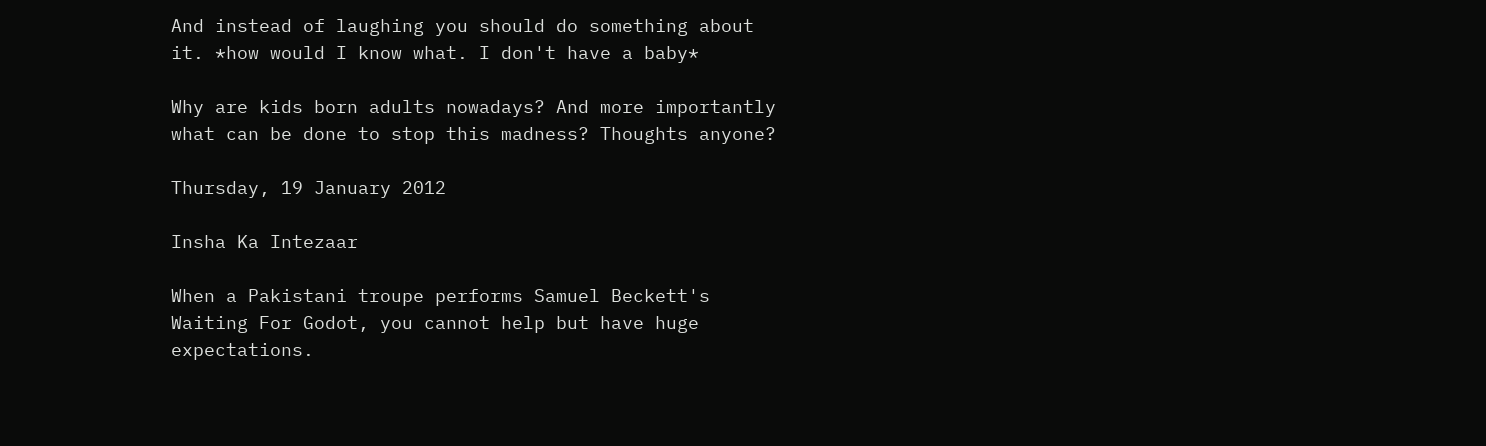And instead of laughing you should do something about it. *how would I know what. I don't have a baby*

Why are kids born adults nowadays? And more importantly what can be done to stop this madness? Thoughts anyone?

Thursday, 19 January 2012

Insha Ka Intezaar

When a Pakistani troupe performs Samuel Beckett's Waiting For Godot, you cannot help but have huge expectations.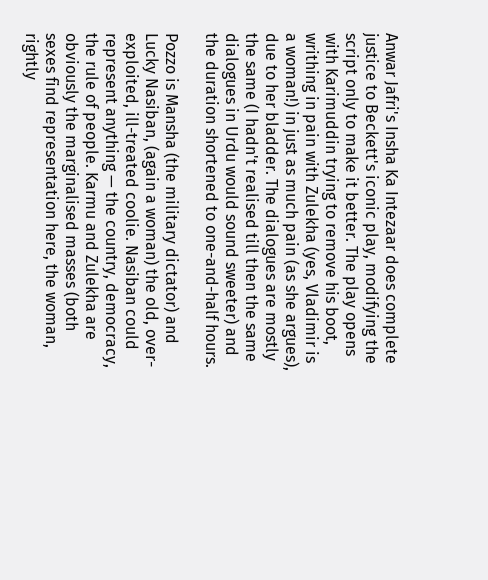Anwar Jafri's Insha Ka Intezaar does complete justice to Beckett's iconic play, modifying the script only to make it better. The play opens with Karimuddin trying to remove his boot, writhing in pain with Zulekha (yes, Vladimir is a woman!) in just as much pain (as she argues), due to her bladder. The dialogues are mostly the same (I hadn't realised till then the same dialogues in Urdu would sound sweeter) and the duration shortened to one-and-half hours.

Pozzo is Mansha (the military dictator) and Lucky Nasiban, (again a woman) the old, over-exploited, ill-treated coolie. Nasiban could represent anything — the country, democracy, the rule of people. Karmu and Zulekha are obviously the marginalised masses (both sexes find representation here, the woman, rightly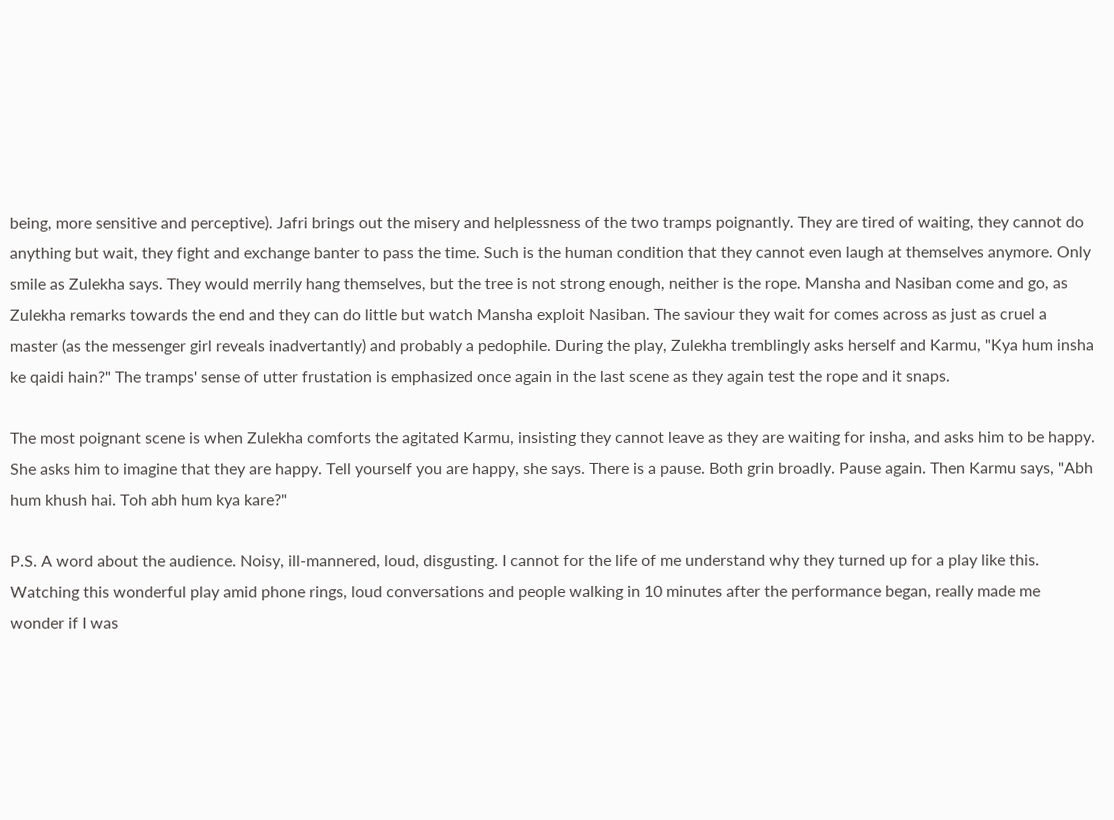being, more sensitive and perceptive). Jafri brings out the misery and helplessness of the two tramps poignantly. They are tired of waiting, they cannot do anything but wait, they fight and exchange banter to pass the time. Such is the human condition that they cannot even laugh at themselves anymore. Only smile as Zulekha says. They would merrily hang themselves, but the tree is not strong enough, neither is the rope. Mansha and Nasiban come and go, as Zulekha remarks towards the end and they can do little but watch Mansha exploit Nasiban. The saviour they wait for comes across as just as cruel a master (as the messenger girl reveals inadvertantly) and probably a pedophile. During the play, Zulekha tremblingly asks herself and Karmu, "Kya hum insha ke qaidi hain?" The tramps' sense of utter frustation is emphasized once again in the last scene as they again test the rope and it snaps.

The most poignant scene is when Zulekha comforts the agitated Karmu, insisting they cannot leave as they are waiting for insha, and asks him to be happy. She asks him to imagine that they are happy. Tell yourself you are happy, she says. There is a pause. Both grin broadly. Pause again. Then Karmu says, "Abh hum khush hai. Toh abh hum kya kare?"

P.S. A word about the audience. Noisy, ill-mannered, loud, disgusting. I cannot for the life of me understand why they turned up for a play like this. Watching this wonderful play amid phone rings, loud conversations and people walking in 10 minutes after the performance began, really made me wonder if I was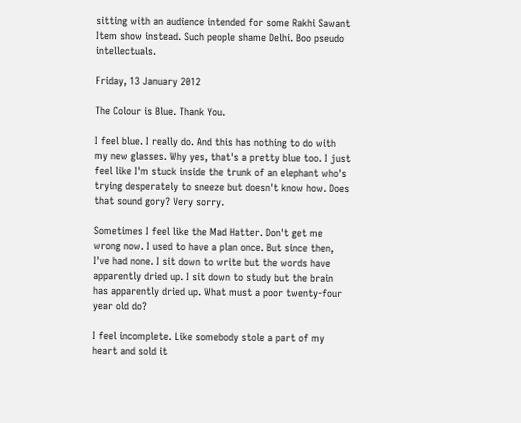sitting with an audience intended for some Rakhi Sawant Item show instead. Such people shame Delhi. Boo pseudo intellectuals.

Friday, 13 January 2012

The Colour is Blue. Thank You.

I feel blue. I really do. And this has nothing to do with my new glasses. Why yes, that's a pretty blue too. I just feel like I'm stuck inside the trunk of an elephant who's trying desperately to sneeze but doesn't know how. Does that sound gory? Very sorry.

Sometimes I feel like the Mad Hatter. Don't get me wrong now. I used to have a plan once. But since then, I've had none. I sit down to write but the words have apparently dried up. I sit down to study but the brain has apparently dried up. What must a poor twenty-four year old do?

I feel incomplete. Like somebody stole a part of my heart and sold it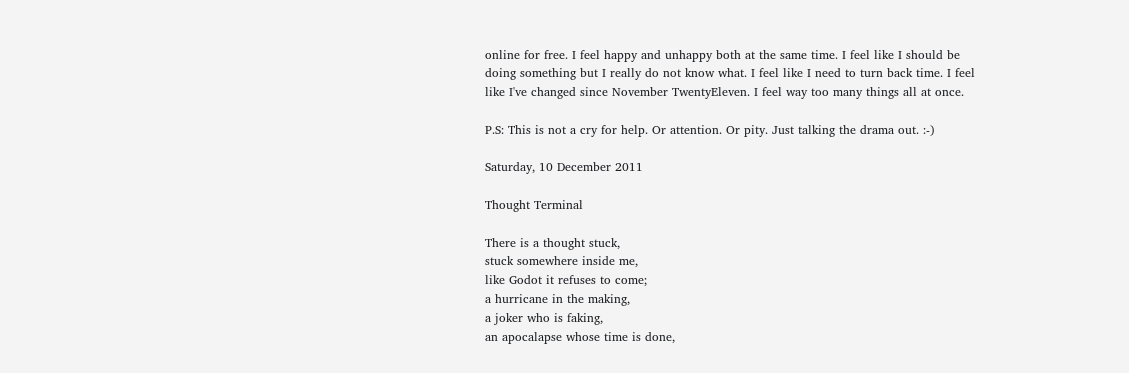online for free. I feel happy and unhappy both at the same time. I feel like I should be doing something but I really do not know what. I feel like I need to turn back time. I feel like I've changed since November TwentyEleven. I feel way too many things all at once.

P.S: This is not a cry for help. Or attention. Or pity. Just talking the drama out. :-)

Saturday, 10 December 2011

Thought Terminal

There is a thought stuck,
stuck somewhere inside me,
like Godot it refuses to come;
a hurricane in the making,
a joker who is faking,
an apocalapse whose time is done,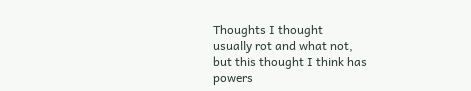Thoughts I thought
usually rot and what not,
but this thought I think has
powers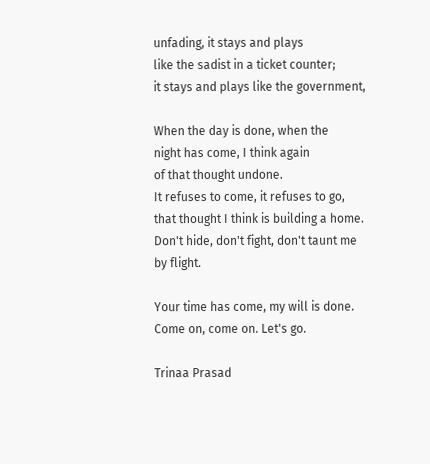unfading, it stays and plays
like the sadist in a ticket counter;
it stays and plays like the government,

When the day is done, when the
night has come, I think again
of that thought undone.
It refuses to come, it refuses to go,
that thought I think is building a home.
Don't hide, don't fight, don't taunt me
by flight.

Your time has come, my will is done.
Come on, come on. Let's go.

Trinaa Prasad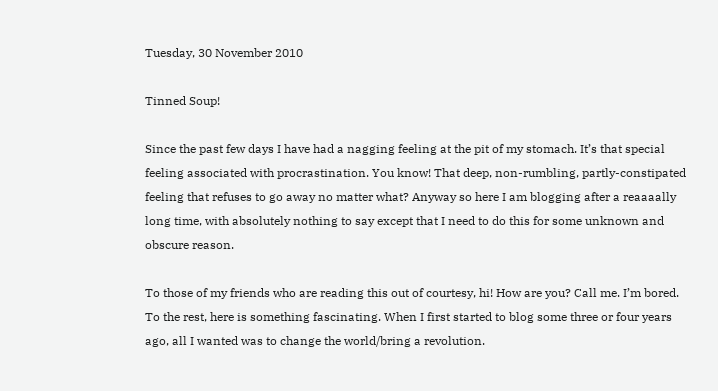Tuesday, 30 November 2010

Tinned Soup!

Since the past few days I have had a nagging feeling at the pit of my stomach. It’s that special feeling associated with procrastination. You know! That deep, non-rumbling, partly-constipated feeling that refuses to go away no matter what? Anyway so here I am blogging after a reaaaally long time, with absolutely nothing to say except that I need to do this for some unknown and obscure reason.

To those of my friends who are reading this out of courtesy, hi! How are you? Call me. I’m bored. To the rest, here is something fascinating. When I first started to blog some three or four years ago, all I wanted was to change the world/bring a revolution.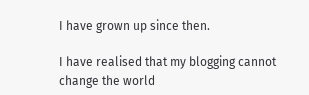I have grown up since then.

I have realised that my blogging cannot change the world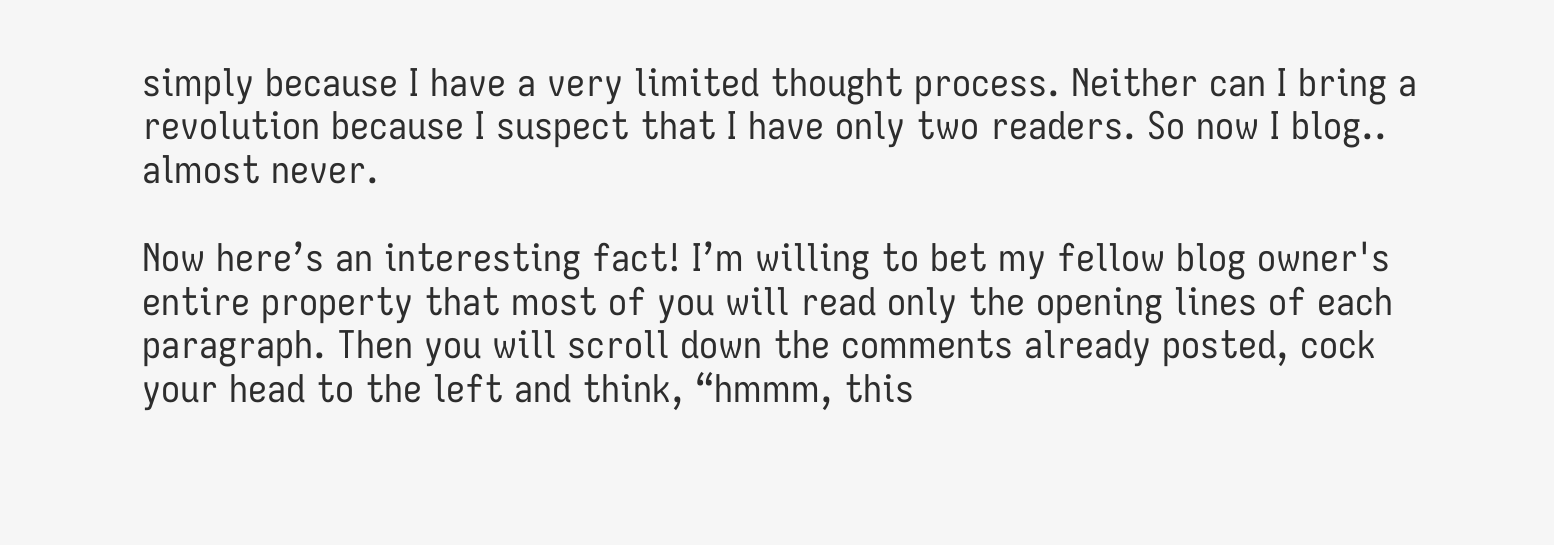simply because I have a very limited thought process. Neither can I bring a revolution because I suspect that I have only two readers. So now I blog.. almost never.

Now here’s an interesting fact! I’m willing to bet my fellow blog owner's entire property that most of you will read only the opening lines of each paragraph. Then you will scroll down the comments already posted, cock your head to the left and think, “hmmm, this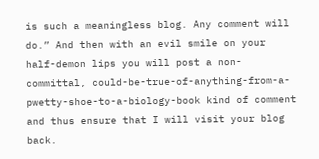is such a meaningless blog. Any comment will do.” And then with an evil smile on your half-demon lips you will post a non-committal, could-be-true-of-anything-from-a-pwetty-shoe-to-a-biology-book kind of comment and thus ensure that I will visit your blog back.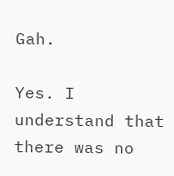Gah.

Yes. I understand that there was no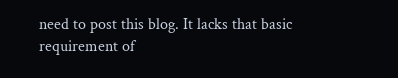need to post this blog. It lacks that basic requirement of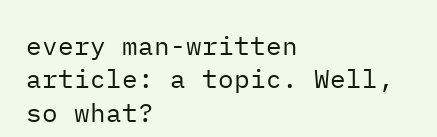every man-written article: a topic. Well, so what?